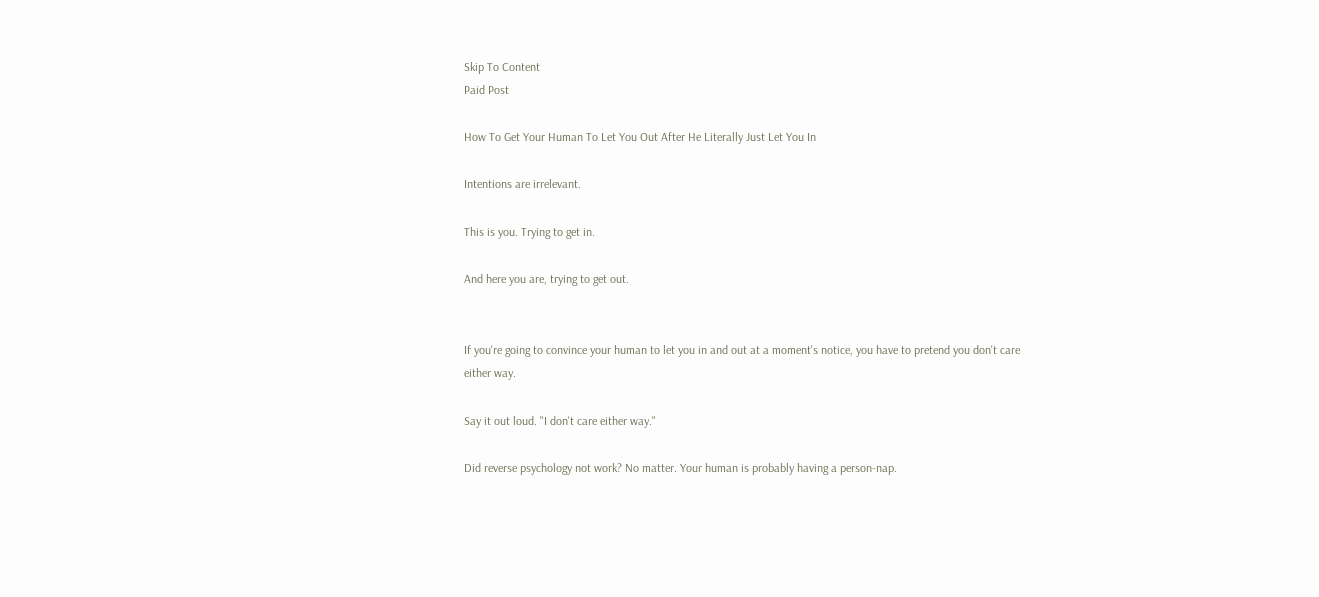Skip To Content
Paid Post

How To Get Your Human To Let You Out After He Literally Just Let You In

Intentions are irrelevant.

This is you. Trying to get in.

And here you are, trying to get out.


If you're going to convince your human to let you in and out at a moment's notice, you have to pretend you don't care either way.

Say it out loud. "I don't care either way."

Did reverse psychology not work? No matter. Your human is probably having a person-nap.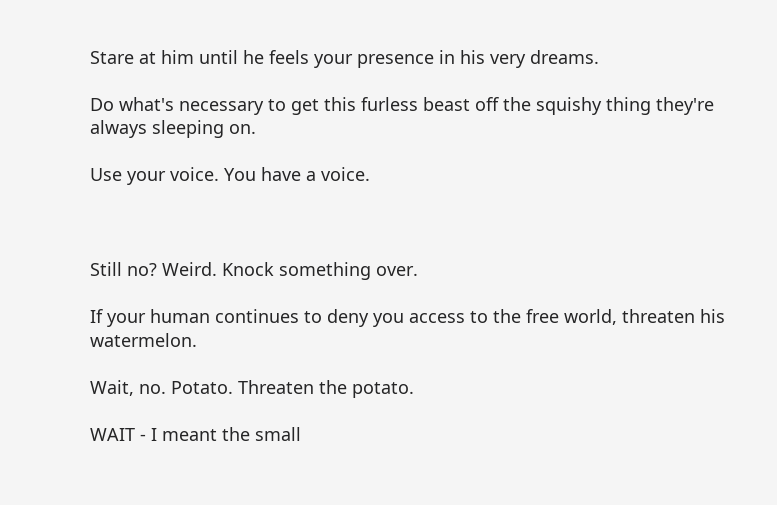Stare at him until he feels your presence in his very dreams.

Do what's necessary to get this furless beast off the squishy thing they're always sleeping on.

Use your voice. You have a voice.



Still no? Weird. Knock something over.

If your human continues to deny you access to the free world, threaten his watermelon.

Wait, no. Potato. Threaten the potato.

WAIT - I meant the small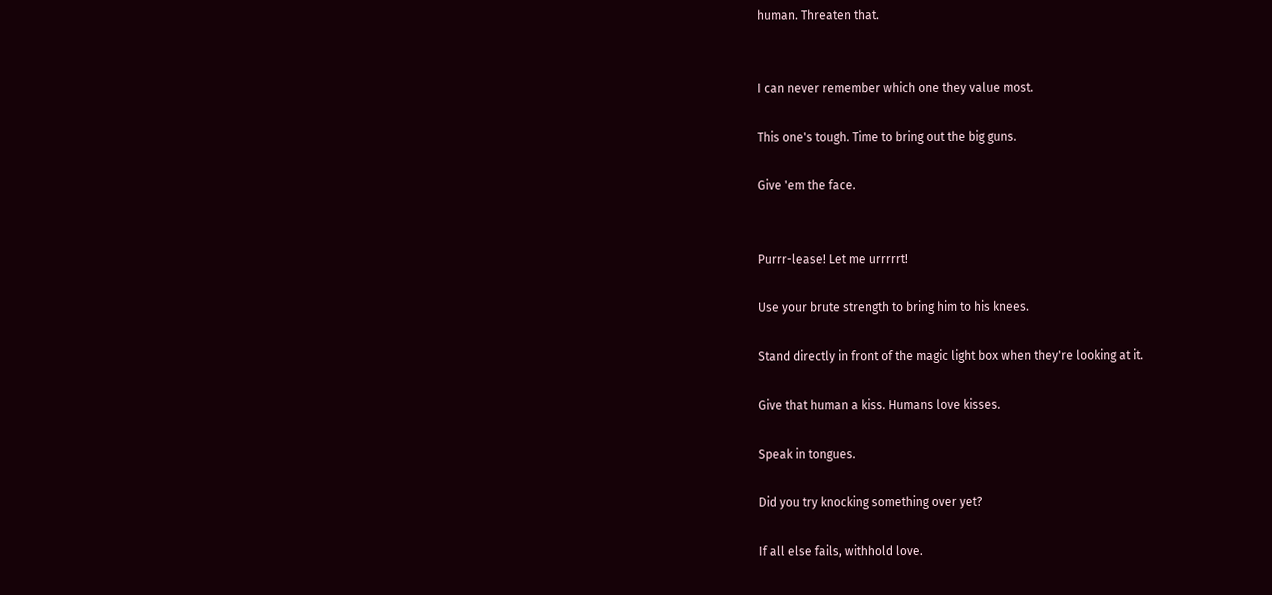human. Threaten that.


I can never remember which one they value most.

This one's tough. Time to bring out the big guns.

Give 'em the face.


Purrr-lease! Let me urrrrrt!

Use your brute strength to bring him to his knees.

Stand directly in front of the magic light box when they're looking at it.

Give that human a kiss. Humans love kisses.

Speak in tongues.

Did you try knocking something over yet?

If all else fails, withhold love.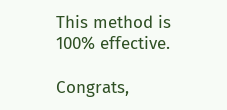This method is 100% effective.

Congrats,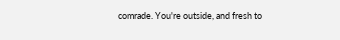comrade. You're outside, and fresh to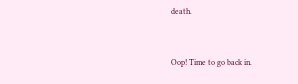death.


Oop! Time to go back in.